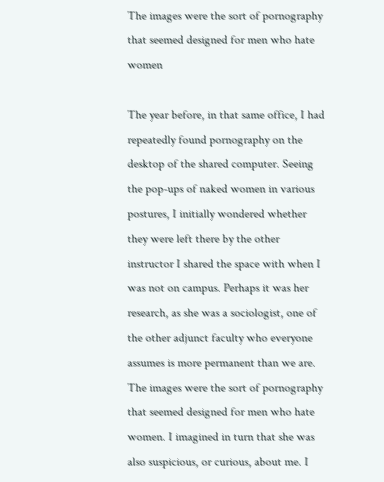The images were the sort of pornography that seemed designed for men who hate women

The year before, in that same office, I had repeatedly found pornography on the desktop of the shared computer. Seeing the pop-ups of naked women in various postures, I initially wondered whether they were left there by the other instructor I shared the space with when I was not on campus. Perhaps it was her research, as she was a sociologist, one of the other adjunct faculty who everyone assumes is more permanent than we are. The images were the sort of pornography that seemed designed for men who hate women. I imagined in turn that she was also suspicious, or curious, about me. I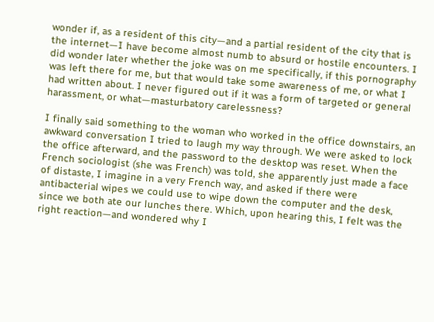wonder if, as a resident of this city—and a partial resident of the city that is the internet—I have become almost numb to absurd or hostile encounters. I did wonder later whether the joke was on me specifically, if this pornography was left there for me, but that would take some awareness of me, or what I had written about. I never figured out if it was a form of targeted or general harassment, or what—masturbatory carelessness?

I finally said something to the woman who worked in the office downstairs, an awkward conversation I tried to laugh my way through. We were asked to lock the office afterward, and the password to the desktop was reset. When the French sociologist (she was French) was told, she apparently just made a face of distaste, I imagine in a very French way, and asked if there were antibacterial wipes we could use to wipe down the computer and the desk, since we both ate our lunches there. Which, upon hearing this, I felt was the right reaction—and wondered why I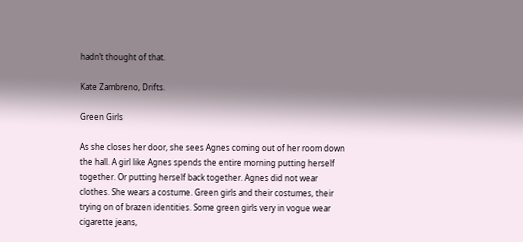hadn’t thought of that.

Kate Zambreno, Drifts.

Green Girls

As she closes her door, she sees Agnes coming out of her room down the hall. A girl like Agnes spends the entire morning putting herself together. Or putting herself back together. Agnes did not wear clothes. She wears a costume. Green girls and their costumes, their trying on of brazen identities. Some green girls very in vogue wear cigarette jeans,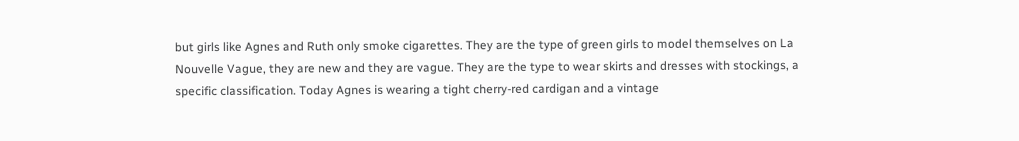but girls like Agnes and Ruth only smoke cigarettes. They are the type of green girls to model themselves on La Nouvelle Vague, they are new and they are vague. They are the type to wear skirts and dresses with stockings, a specific classification. Today Agnes is wearing a tight cherry-red cardigan and a vintage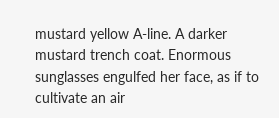mustard yellow A-line. A darker mustard trench coat. Enormous sunglasses engulfed her face, as if to cultivate an air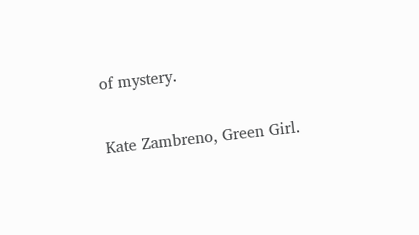of mystery.

Kate Zambreno, Green Girl.